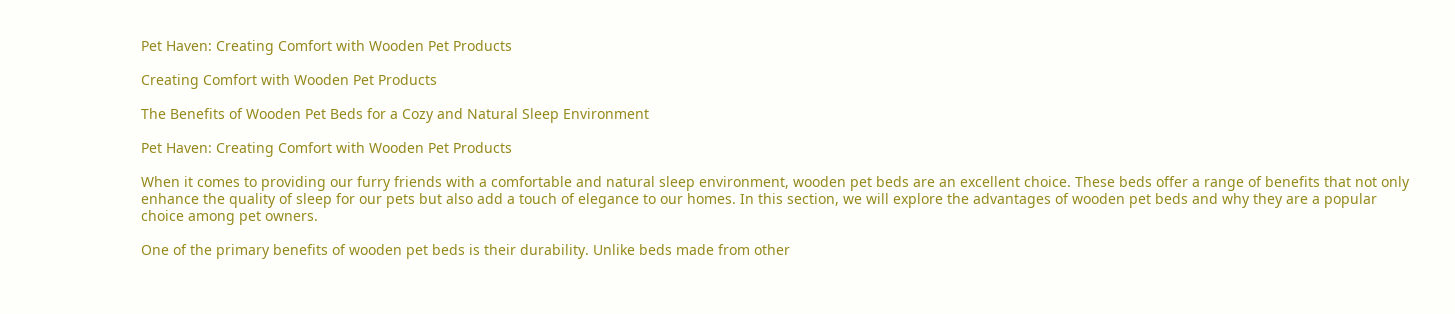Pet Haven: Creating Comfort with Wooden Pet Products

Creating Comfort with Wooden Pet Products

The Benefits of Wooden Pet Beds for a Cozy and Natural Sleep Environment

Pet Haven: Creating Comfort with Wooden Pet Products

When it comes to providing our furry friends with a comfortable and natural sleep environment, wooden pet beds are an excellent choice. These beds offer a range of benefits that not only enhance the quality of sleep for our pets but also add a touch of elegance to our homes. In this section, we will explore the advantages of wooden pet beds and why they are a popular choice among pet owners.

One of the primary benefits of wooden pet beds is their durability. Unlike beds made from other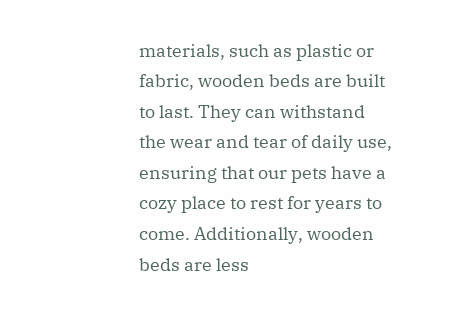materials, such as plastic or fabric, wooden beds are built to last. They can withstand the wear and tear of daily use, ensuring that our pets have a cozy place to rest for years to come. Additionally, wooden beds are less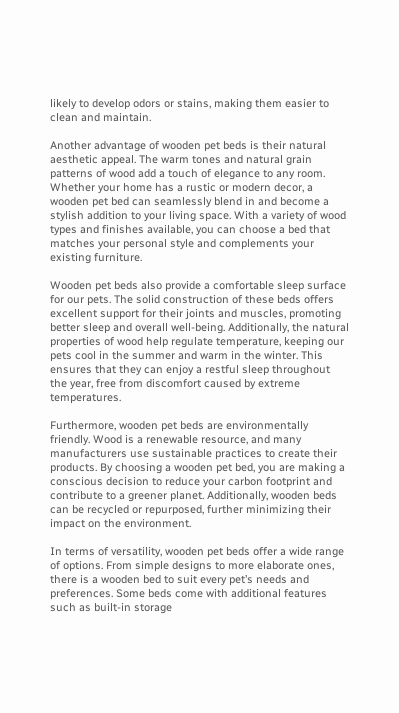likely to develop odors or stains, making them easier to clean and maintain.

Another advantage of wooden pet beds is their natural aesthetic appeal. The warm tones and natural grain patterns of wood add a touch of elegance to any room. Whether your home has a rustic or modern decor, a wooden pet bed can seamlessly blend in and become a stylish addition to your living space. With a variety of wood types and finishes available, you can choose a bed that matches your personal style and complements your existing furniture.

Wooden pet beds also provide a comfortable sleep surface for our pets. The solid construction of these beds offers excellent support for their joints and muscles, promoting better sleep and overall well-being. Additionally, the natural properties of wood help regulate temperature, keeping our pets cool in the summer and warm in the winter. This ensures that they can enjoy a restful sleep throughout the year, free from discomfort caused by extreme temperatures.

Furthermore, wooden pet beds are environmentally friendly. Wood is a renewable resource, and many manufacturers use sustainable practices to create their products. By choosing a wooden pet bed, you are making a conscious decision to reduce your carbon footprint and contribute to a greener planet. Additionally, wooden beds can be recycled or repurposed, further minimizing their impact on the environment.

In terms of versatility, wooden pet beds offer a wide range of options. From simple designs to more elaborate ones, there is a wooden bed to suit every pet’s needs and preferences. Some beds come with additional features such as built-in storage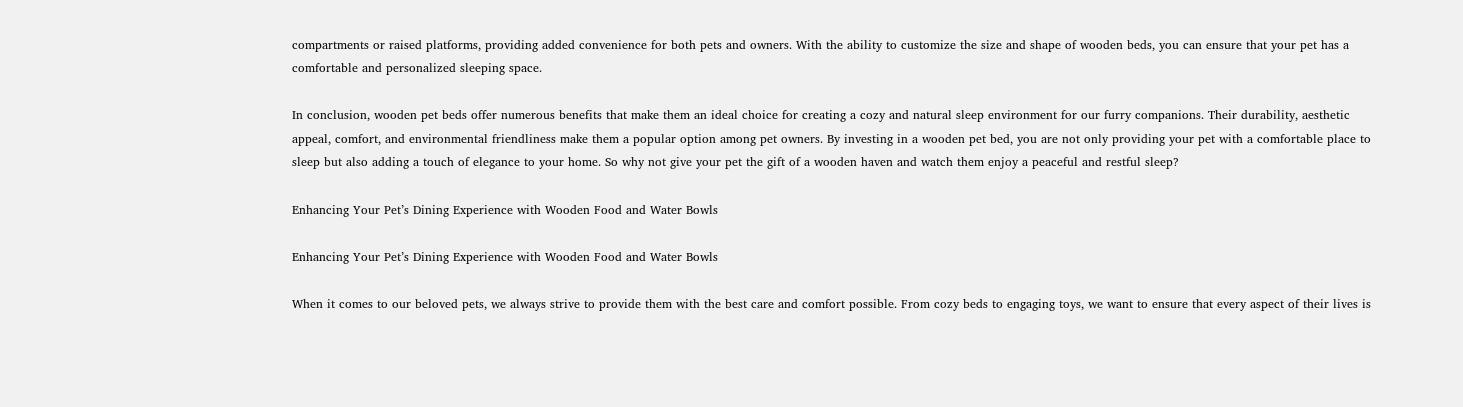compartments or raised platforms, providing added convenience for both pets and owners. With the ability to customize the size and shape of wooden beds, you can ensure that your pet has a comfortable and personalized sleeping space.

In conclusion, wooden pet beds offer numerous benefits that make them an ideal choice for creating a cozy and natural sleep environment for our furry companions. Their durability, aesthetic appeal, comfort, and environmental friendliness make them a popular option among pet owners. By investing in a wooden pet bed, you are not only providing your pet with a comfortable place to sleep but also adding a touch of elegance to your home. So why not give your pet the gift of a wooden haven and watch them enjoy a peaceful and restful sleep?

Enhancing Your Pet’s Dining Experience with Wooden Food and Water Bowls

Enhancing Your Pet’s Dining Experience with Wooden Food and Water Bowls

When it comes to our beloved pets, we always strive to provide them with the best care and comfort possible. From cozy beds to engaging toys, we want to ensure that every aspect of their lives is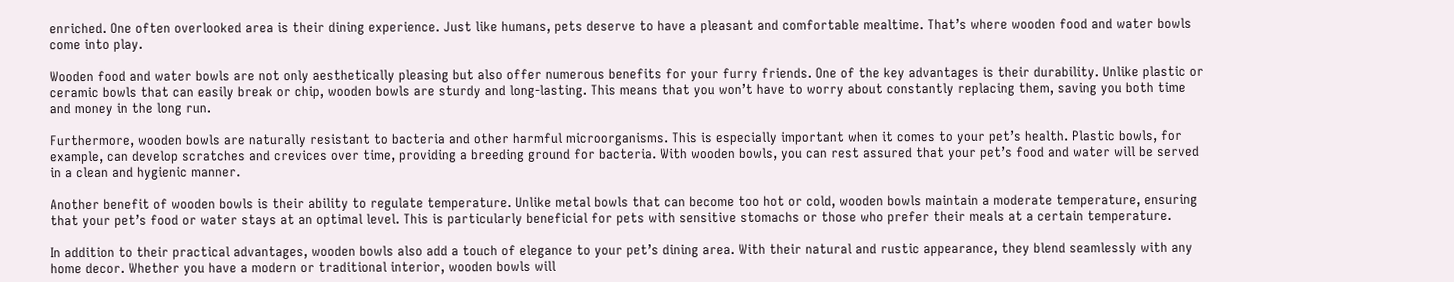enriched. One often overlooked area is their dining experience. Just like humans, pets deserve to have a pleasant and comfortable mealtime. That’s where wooden food and water bowls come into play.

Wooden food and water bowls are not only aesthetically pleasing but also offer numerous benefits for your furry friends. One of the key advantages is their durability. Unlike plastic or ceramic bowls that can easily break or chip, wooden bowls are sturdy and long-lasting. This means that you won’t have to worry about constantly replacing them, saving you both time and money in the long run.

Furthermore, wooden bowls are naturally resistant to bacteria and other harmful microorganisms. This is especially important when it comes to your pet’s health. Plastic bowls, for example, can develop scratches and crevices over time, providing a breeding ground for bacteria. With wooden bowls, you can rest assured that your pet’s food and water will be served in a clean and hygienic manner.

Another benefit of wooden bowls is their ability to regulate temperature. Unlike metal bowls that can become too hot or cold, wooden bowls maintain a moderate temperature, ensuring that your pet’s food or water stays at an optimal level. This is particularly beneficial for pets with sensitive stomachs or those who prefer their meals at a certain temperature.

In addition to their practical advantages, wooden bowls also add a touch of elegance to your pet’s dining area. With their natural and rustic appearance, they blend seamlessly with any home decor. Whether you have a modern or traditional interior, wooden bowls will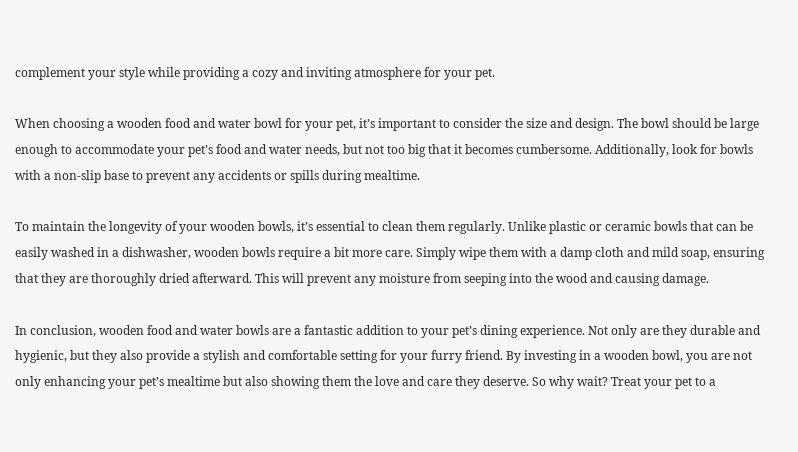complement your style while providing a cozy and inviting atmosphere for your pet.

When choosing a wooden food and water bowl for your pet, it’s important to consider the size and design. The bowl should be large enough to accommodate your pet’s food and water needs, but not too big that it becomes cumbersome. Additionally, look for bowls with a non-slip base to prevent any accidents or spills during mealtime.

To maintain the longevity of your wooden bowls, it’s essential to clean them regularly. Unlike plastic or ceramic bowls that can be easily washed in a dishwasher, wooden bowls require a bit more care. Simply wipe them with a damp cloth and mild soap, ensuring that they are thoroughly dried afterward. This will prevent any moisture from seeping into the wood and causing damage.

In conclusion, wooden food and water bowls are a fantastic addition to your pet’s dining experience. Not only are they durable and hygienic, but they also provide a stylish and comfortable setting for your furry friend. By investing in a wooden bowl, you are not only enhancing your pet’s mealtime but also showing them the love and care they deserve. So why wait? Treat your pet to a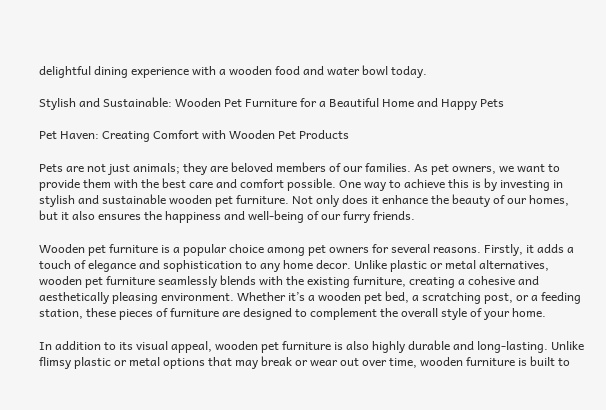delightful dining experience with a wooden food and water bowl today.

Stylish and Sustainable: Wooden Pet Furniture for a Beautiful Home and Happy Pets

Pet Haven: Creating Comfort with Wooden Pet Products

Pets are not just animals; they are beloved members of our families. As pet owners, we want to provide them with the best care and comfort possible. One way to achieve this is by investing in stylish and sustainable wooden pet furniture. Not only does it enhance the beauty of our homes, but it also ensures the happiness and well-being of our furry friends.

Wooden pet furniture is a popular choice among pet owners for several reasons. Firstly, it adds a touch of elegance and sophistication to any home decor. Unlike plastic or metal alternatives, wooden pet furniture seamlessly blends with the existing furniture, creating a cohesive and aesthetically pleasing environment. Whether it’s a wooden pet bed, a scratching post, or a feeding station, these pieces of furniture are designed to complement the overall style of your home.

In addition to its visual appeal, wooden pet furniture is also highly durable and long-lasting. Unlike flimsy plastic or metal options that may break or wear out over time, wooden furniture is built to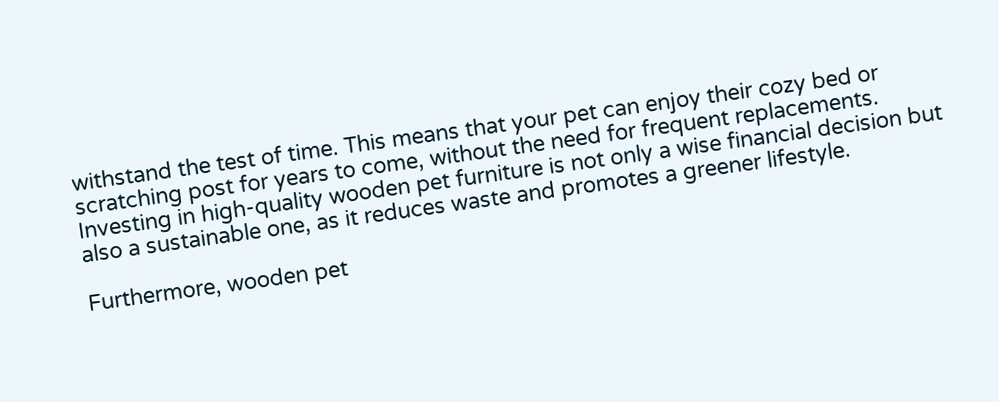withstand the test of time. This means that your pet can enjoy their cozy bed or scratching post for years to come, without the need for frequent replacements. Investing in high-quality wooden pet furniture is not only a wise financial decision but also a sustainable one, as it reduces waste and promotes a greener lifestyle.

Furthermore, wooden pet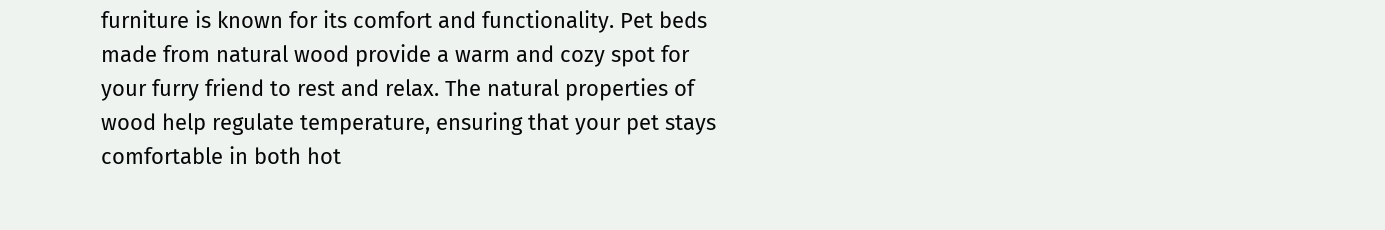furniture is known for its comfort and functionality. Pet beds made from natural wood provide a warm and cozy spot for your furry friend to rest and relax. The natural properties of wood help regulate temperature, ensuring that your pet stays comfortable in both hot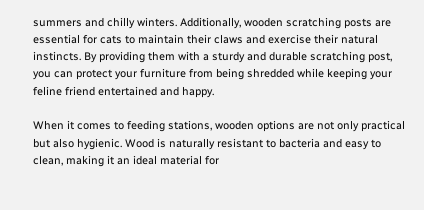summers and chilly winters. Additionally, wooden scratching posts are essential for cats to maintain their claws and exercise their natural instincts. By providing them with a sturdy and durable scratching post, you can protect your furniture from being shredded while keeping your feline friend entertained and happy.

When it comes to feeding stations, wooden options are not only practical but also hygienic. Wood is naturally resistant to bacteria and easy to clean, making it an ideal material for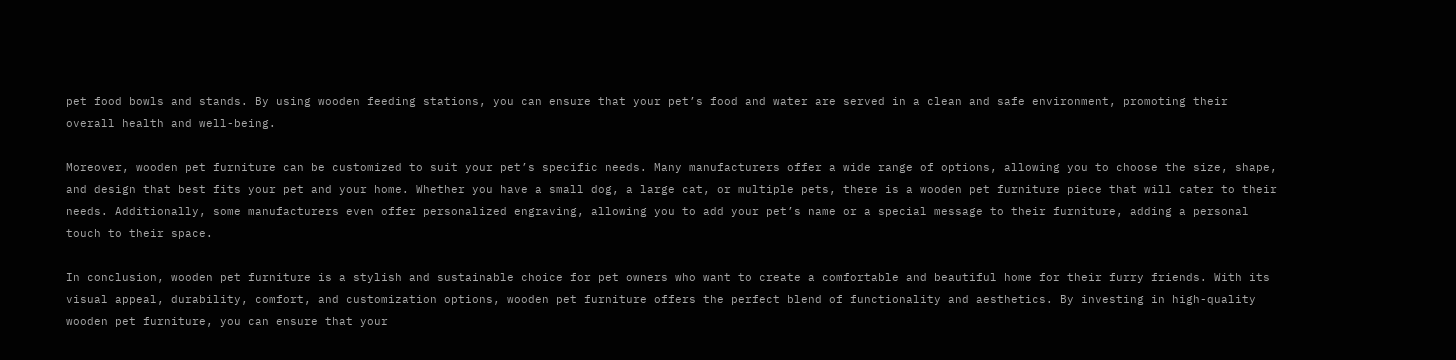pet food bowls and stands. By using wooden feeding stations, you can ensure that your pet’s food and water are served in a clean and safe environment, promoting their overall health and well-being.

Moreover, wooden pet furniture can be customized to suit your pet’s specific needs. Many manufacturers offer a wide range of options, allowing you to choose the size, shape, and design that best fits your pet and your home. Whether you have a small dog, a large cat, or multiple pets, there is a wooden pet furniture piece that will cater to their needs. Additionally, some manufacturers even offer personalized engraving, allowing you to add your pet’s name or a special message to their furniture, adding a personal touch to their space.

In conclusion, wooden pet furniture is a stylish and sustainable choice for pet owners who want to create a comfortable and beautiful home for their furry friends. With its visual appeal, durability, comfort, and customization options, wooden pet furniture offers the perfect blend of functionality and aesthetics. By investing in high-quality wooden pet furniture, you can ensure that your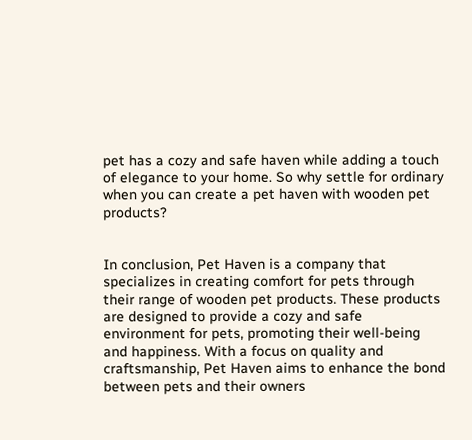pet has a cozy and safe haven while adding a touch of elegance to your home. So why settle for ordinary when you can create a pet haven with wooden pet products?


In conclusion, Pet Haven is a company that specializes in creating comfort for pets through their range of wooden pet products. These products are designed to provide a cozy and safe environment for pets, promoting their well-being and happiness. With a focus on quality and craftsmanship, Pet Haven aims to enhance the bond between pets and their owners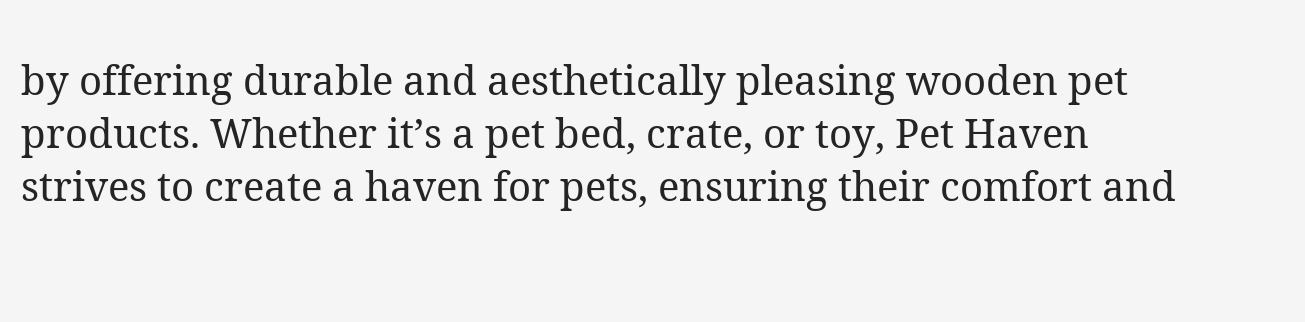by offering durable and aesthetically pleasing wooden pet products. Whether it’s a pet bed, crate, or toy, Pet Haven strives to create a haven for pets, ensuring their comfort and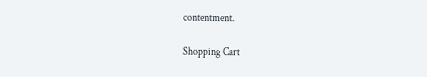contentment.

Shopping Cart